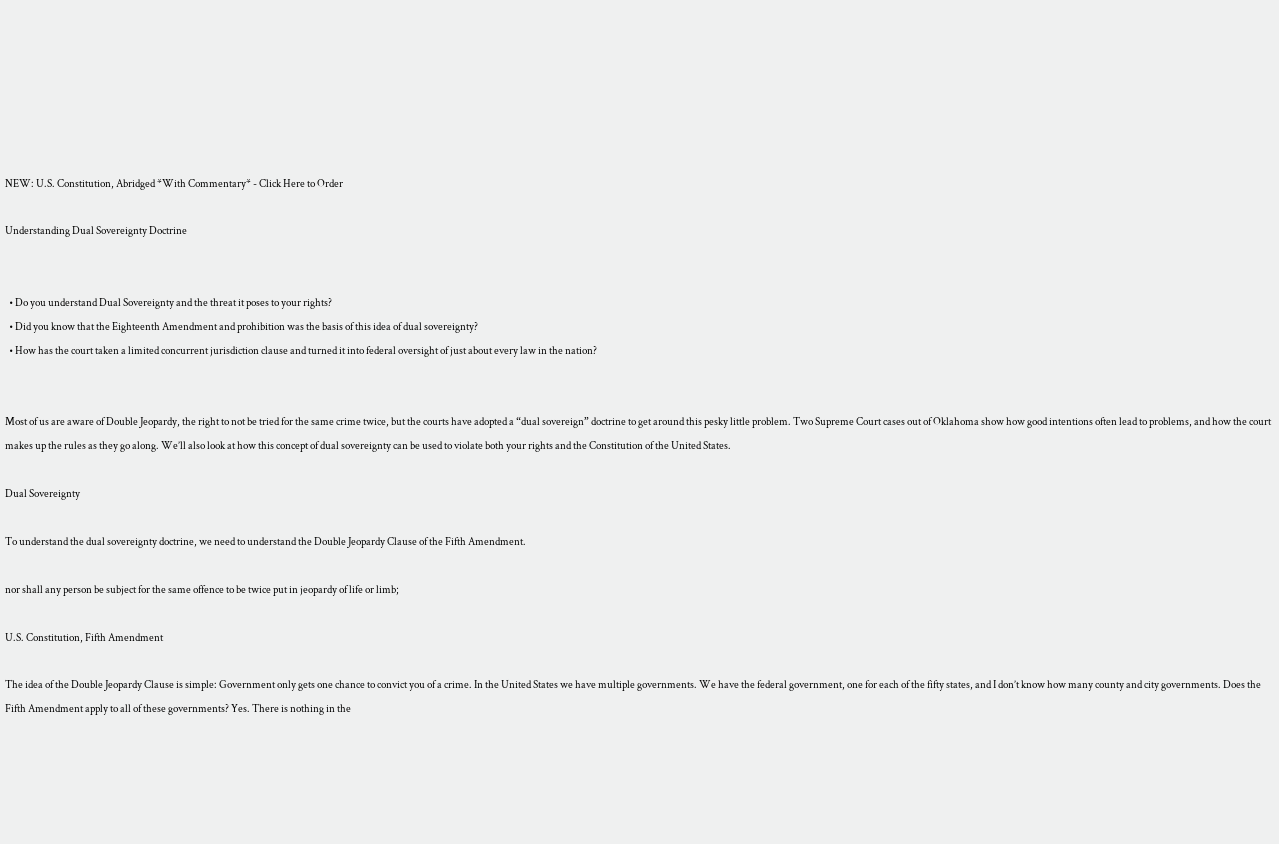NEW: U.S. Constitution, Abridged *With Commentary* - Click Here to Order

Understanding Dual Sovereignty Doctrine


  • Do you understand Dual Sovereignty and the threat it poses to your rights?
  • Did you know that the Eighteenth Amendment and prohibition was the basis of this idea of dual sovereignty?
  • How has the court taken a limited concurrent jurisdiction clause and turned it into federal oversight of just about every law in the nation?


Most of us are aware of Double Jeopardy, the right to not be tried for the same crime twice, but the courts have adopted a “dual sovereign” doctrine to get around this pesky little problem. Two Supreme Court cases out of Oklahoma show how good intentions often lead to problems, and how the court makes up the rules as they go along. We’ll also look at how this concept of dual sovereignty can be used to violate both your rights and the Constitution of the United States.

Dual Sovereignty

To understand the dual sovereignty doctrine, we need to understand the Double Jeopardy Clause of the Fifth Amendment.

nor shall any person be subject for the same offence to be twice put in jeopardy of life or limb;

U.S. Constitution, Fifth Amendment

The idea of the Double Jeopardy Clause is simple: Government only gets one chance to convict you of a crime. In the United States we have multiple governments. We have the federal government, one for each of the fifty states, and I don’t know how many county and city governments. Does the Fifth Amendment apply to all of these governments? Yes. There is nothing in the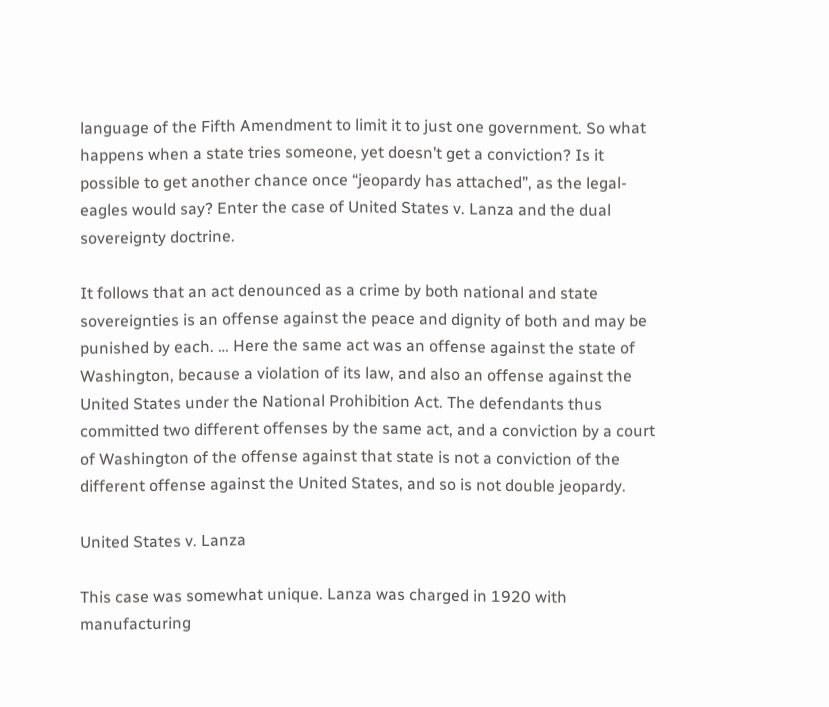language of the Fifth Amendment to limit it to just one government. So what happens when a state tries someone, yet doesn’t get a conviction? Is it possible to get another chance once “jeopardy has attached”, as the legal-eagles would say? Enter the case of United States v. Lanza and the dual sovereignty doctrine.

It follows that an act denounced as a crime by both national and state sovereignties is an offense against the peace and dignity of both and may be punished by each. … Here the same act was an offense against the state of Washington, because a violation of its law, and also an offense against the United States under the National Prohibition Act. The defendants thus committed two different offenses by the same act, and a conviction by a court of Washington of the offense against that state is not a conviction of the different offense against the United States, and so is not double jeopardy.

United States v. Lanza

This case was somewhat unique. Lanza was charged in 1920 with manufacturing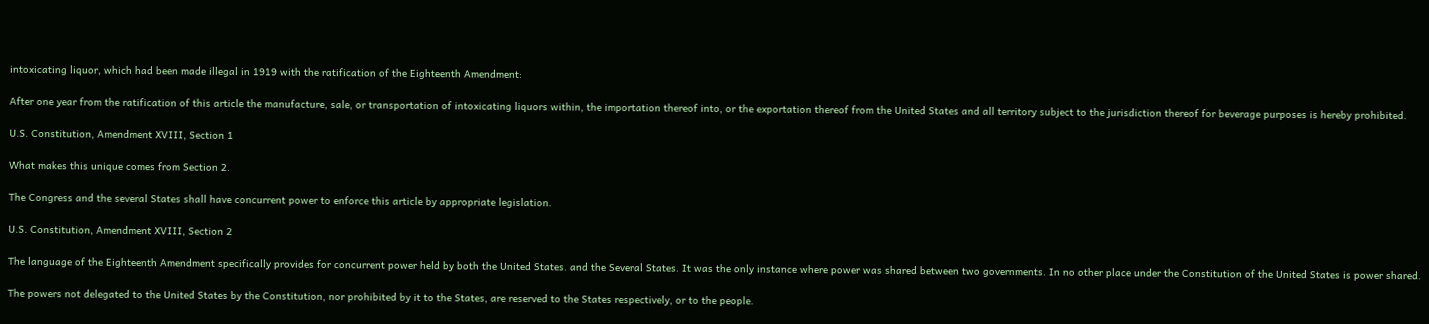intoxicating liquor, which had been made illegal in 1919 with the ratification of the Eighteenth Amendment:

After one year from the ratification of this article the manufacture, sale, or transportation of intoxicating liquors within, the importation thereof into, or the exportation thereof from the United States and all territory subject to the jurisdiction thereof for beverage purposes is hereby prohibited.

U.S. Constitution, Amendment XVIII, Section 1

What makes this unique comes from Section 2.

The Congress and the several States shall have concurrent power to enforce this article by appropriate legislation.

U.S. Constitution, Amendment XVIII, Section 2

The language of the Eighteenth Amendment specifically provides for concurrent power held by both the United States. and the Several States. It was the only instance where power was shared between two governments. In no other place under the Constitution of the United States is power shared.

The powers not delegated to the United States by the Constitution, nor prohibited by it to the States, are reserved to the States respectively, or to the people.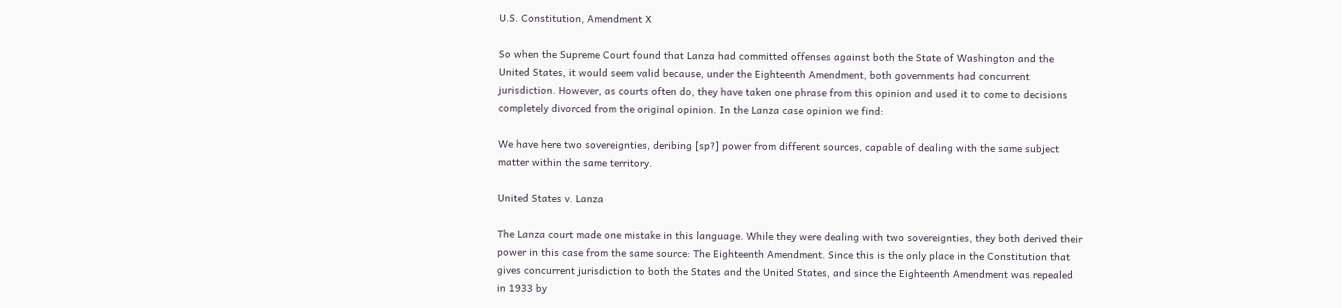U.S. Constitution, Amendment X

So when the Supreme Court found that Lanza had committed offenses against both the State of Washington and the United States, it would seem valid because, under the Eighteenth Amendment, both governments had concurrent jurisdiction. However, as courts often do, they have taken one phrase from this opinion and used it to come to decisions completely divorced from the original opinion. In the Lanza case opinion we find:

We have here two sovereignties, deribing [sp?] power from different sources, capable of dealing with the same subject matter within the same territory.

United States v. Lanza

The Lanza court made one mistake in this language. While they were dealing with two sovereignties, they both derived their power in this case from the same source: The Eighteenth Amendment. Since this is the only place in the Constitution that gives concurrent jurisdiction to both the States and the United States, and since the Eighteenth Amendment was repealed in 1933 by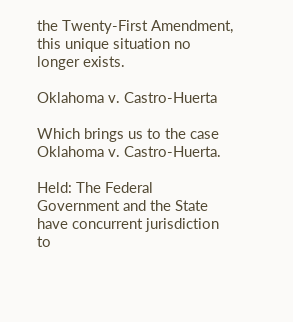the Twenty-First Amendment, this unique situation no longer exists.

Oklahoma v. Castro-Huerta

Which brings us to the case Oklahoma v. Castro-Huerta.

Held: The Federal Government and the State have concurrent jurisdiction to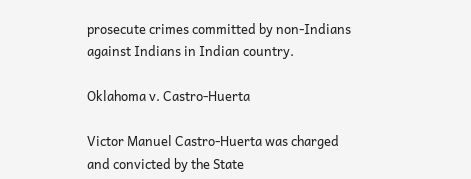prosecute crimes committed by non-Indians against Indians in Indian country.

Oklahoma v. Castro-Huerta

Victor Manuel Castro-Huerta was charged and convicted by the State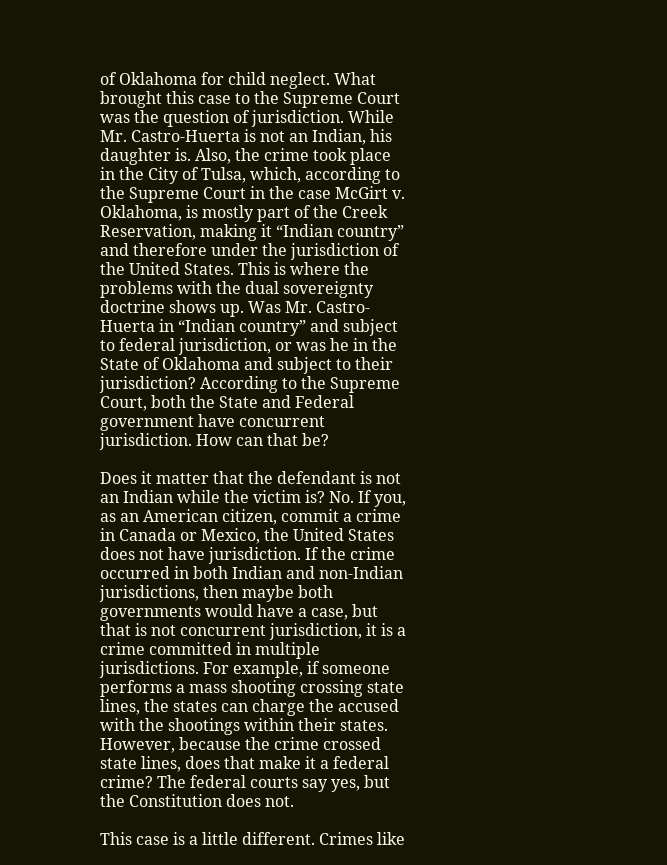of Oklahoma for child neglect. What brought this case to the Supreme Court was the question of jurisdiction. While Mr. Castro-Huerta is not an Indian, his daughter is. Also, the crime took place in the City of Tulsa, which, according to the Supreme Court in the case McGirt v. Oklahoma, is mostly part of the Creek Reservation, making it “Indian country” and therefore under the jurisdiction of the United States. This is where the problems with the dual sovereignty doctrine shows up. Was Mr. Castro-Huerta in “Indian country” and subject to federal jurisdiction, or was he in the State of Oklahoma and subject to their jurisdiction? According to the Supreme Court, both the State and Federal government have concurrent jurisdiction. How can that be?

Does it matter that the defendant is not an Indian while the victim is? No. If you, as an American citizen, commit a crime in Canada or Mexico, the United States does not have jurisdiction. If the crime occurred in both Indian and non-Indian jurisdictions, then maybe both governments would have a case, but that is not concurrent jurisdiction, it is a crime committed in multiple jurisdictions. For example, if someone performs a mass shooting crossing state lines, the states can charge the accused with the shootings within their states. However, because the crime crossed state lines, does that make it a federal crime? The federal courts say yes, but the Constitution does not.

This case is a little different. Crimes like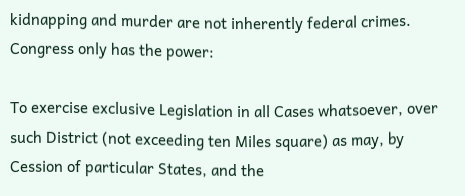kidnapping and murder are not inherently federal crimes. Congress only has the power:

To exercise exclusive Legislation in all Cases whatsoever, over such District (not exceeding ten Miles square) as may, by Cession of particular States, and the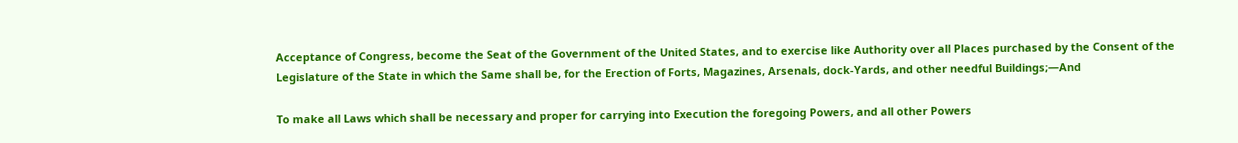Acceptance of Congress, become the Seat of the Government of the United States, and to exercise like Authority over all Places purchased by the Consent of the Legislature of the State in which the Same shall be, for the Erection of Forts, Magazines, Arsenals, dock-Yards, and other needful Buildings;—And

To make all Laws which shall be necessary and proper for carrying into Execution the foregoing Powers, and all other Powers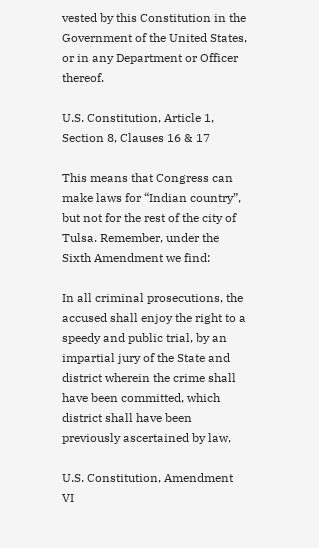vested by this Constitution in the Government of the United States, or in any Department or Officer thereof.

U.S. Constitution, Article 1, Section 8, Clauses 16 & 17

This means that Congress can make laws for “Indian country”, but not for the rest of the city of Tulsa. Remember, under the Sixth Amendment we find:

In all criminal prosecutions, the accused shall enjoy the right to a speedy and public trial, by an impartial jury of the State and district wherein the crime shall have been committed, which district shall have been previously ascertained by law,

U.S. Constitution, Amendment VI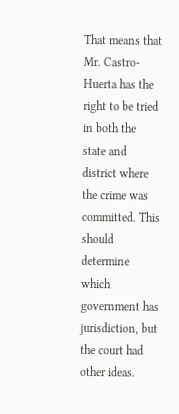That means that Mr. Castro-Huerta has the right to be tried in both the state and district where the crime was committed. This should determine which government has jurisdiction, but the court had other ideas.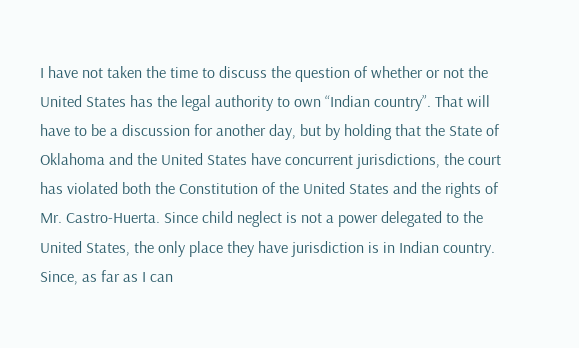I have not taken the time to discuss the question of whether or not the United States has the legal authority to own “Indian country”. That will have to be a discussion for another day, but by holding that the State of Oklahoma and the United States have concurrent jurisdictions, the court has violated both the Constitution of the United States and the rights of Mr. Castro-Huerta. Since child neglect is not a power delegated to the United States, the only place they have jurisdiction is in Indian country. Since, as far as I can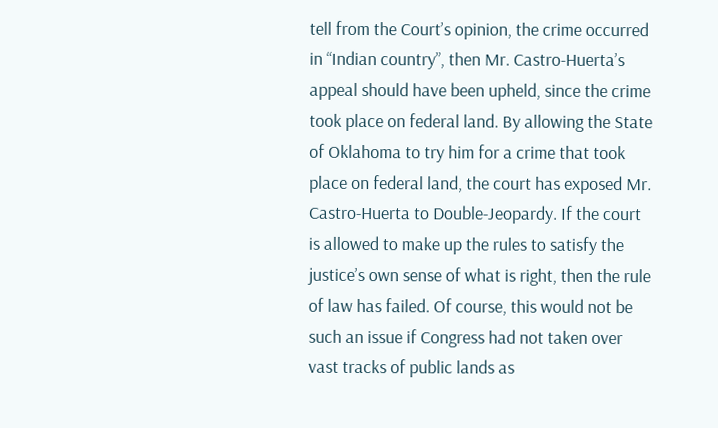tell from the Court’s opinion, the crime occurred in “Indian country”, then Mr. Castro-Huerta’s appeal should have been upheld, since the crime took place on federal land. By allowing the State of Oklahoma to try him for a crime that took place on federal land, the court has exposed Mr. Castro-Huerta to Double-Jeopardy. If the court is allowed to make up the rules to satisfy the justice’s own sense of what is right, then the rule of law has failed. Of course, this would not be such an issue if Congress had not taken over vast tracks of public lands as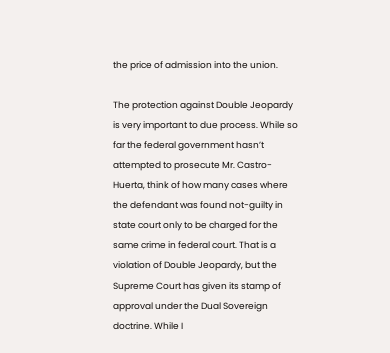the price of admission into the union.

The protection against Double Jeopardy is very important to due process. While so far the federal government hasn’t attempted to prosecute Mr. Castro-Huerta, think of how many cases where the defendant was found not-guilty in state court only to be charged for the same crime in federal court. That is a violation of Double Jeopardy, but the Supreme Court has given its stamp of approval under the Dual Sovereign doctrine. While I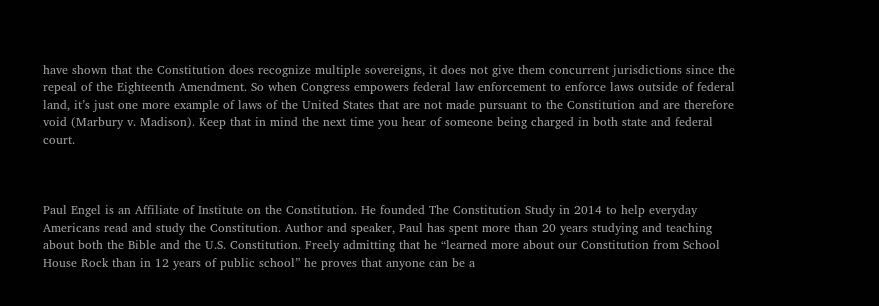have shown that the Constitution does recognize multiple sovereigns, it does not give them concurrent jurisdictions since the repeal of the Eighteenth Amendment. So when Congress empowers federal law enforcement to enforce laws outside of federal land, it’s just one more example of laws of the United States that are not made pursuant to the Constitution and are therefore void (Marbury v. Madison). Keep that in mind the next time you hear of someone being charged in both state and federal court.



Paul Engel is an Affiliate of Institute on the Constitution. He founded The Constitution Study in 2014 to help everyday Americans read and study the Constitution. Author and speaker, Paul has spent more than 20 years studying and teaching about both the Bible and the U.S. Constitution. Freely admitting that he “learned more about our Constitution from School House Rock than in 12 years of public school” he proves that anyone can be a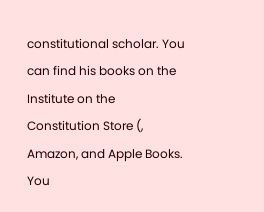constitutional scholar. You can find his books on the Institute on the Constitution Store (, Amazon, and Apple Books. You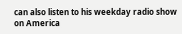can also listen to his weekday radio show on America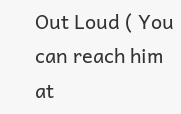Out Loud ( You can reach him at